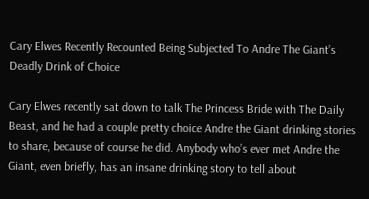Cary Elwes Recently Recounted Being Subjected To Andre The Giant’s Deadly Drink of Choice

Cary Elwes recently sat down to talk The Princess Bride with The Daily Beast, and he had a couple pretty choice Andre the Giant drinking stories to share, because of course he did. Anybody who’s ever met Andre the Giant, even briefly, has an insane drinking story to tell about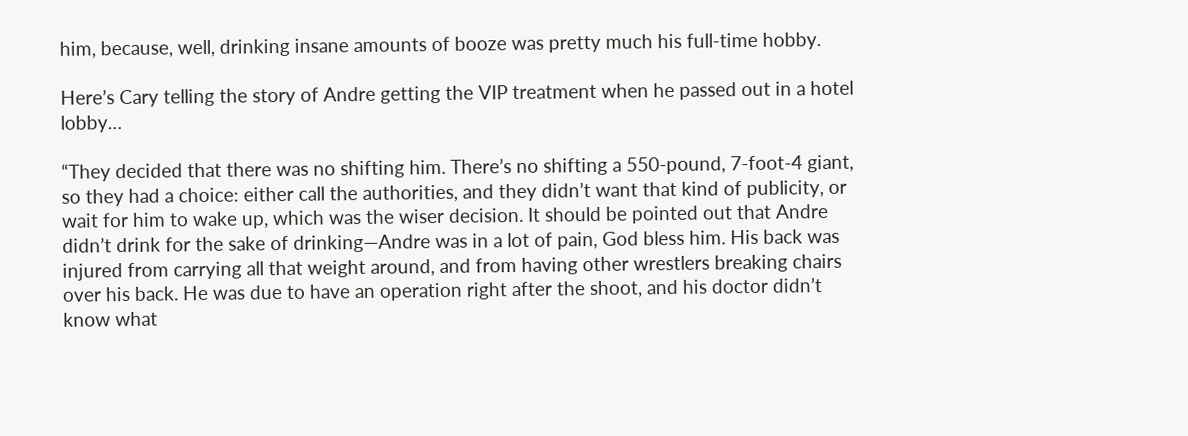him, because, well, drinking insane amounts of booze was pretty much his full-time hobby.

Here’s Cary telling the story of Andre getting the VIP treatment when he passed out in a hotel lobby…

“They decided that there was no shifting him. There’s no shifting a 550-pound, 7-foot-4 giant, so they had a choice: either call the authorities, and they didn’t want that kind of publicity, or wait for him to wake up, which was the wiser decision. It should be pointed out that Andre didn’t drink for the sake of drinking—Andre was in a lot of pain, God bless him. His back was injured from carrying all that weight around, and from having other wrestlers breaking chairs over his back. He was due to have an operation right after the shoot, and his doctor didn’t know what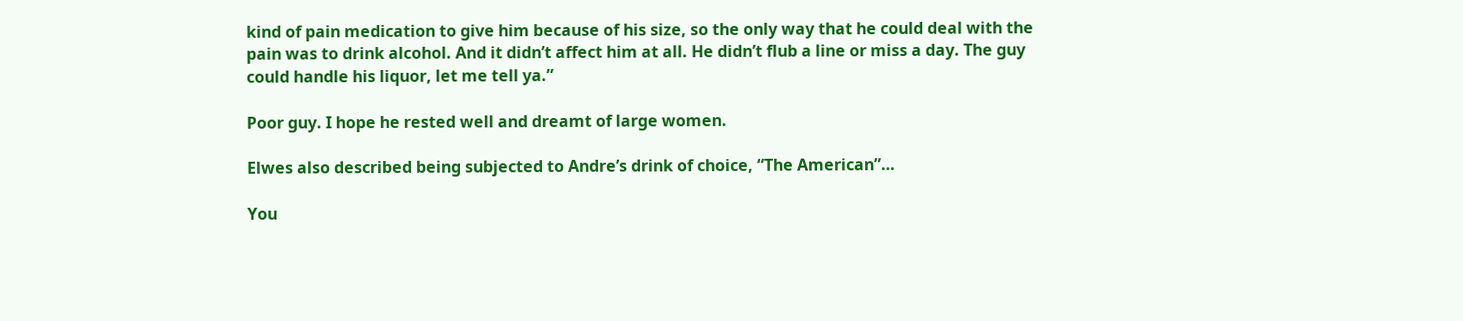kind of pain medication to give him because of his size, so the only way that he could deal with the pain was to drink alcohol. And it didn’t affect him at all. He didn’t flub a line or miss a day. The guy could handle his liquor, let me tell ya.”

Poor guy. I hope he rested well and dreamt of large women.

Elwes also described being subjected to Andre’s drink of choice, “The American”…

You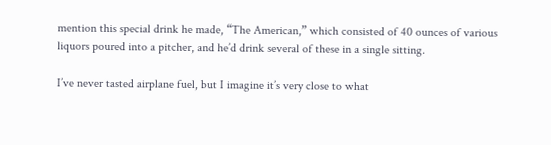mention this special drink he made, “The American,” which consisted of 40 ounces of various liquors poured into a pitcher, and he’d drink several of these in a single sitting.

I’ve never tasted airplane fuel, but I imagine it’s very close to what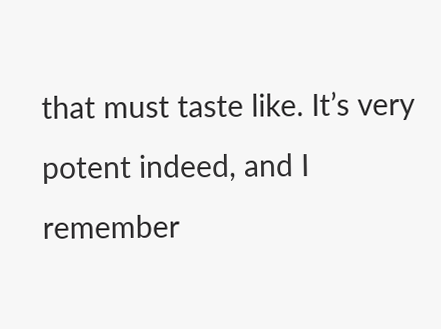that must taste like. It’s very potent indeed, and I remember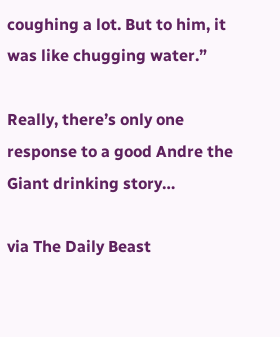coughing a lot. But to him, it was like chugging water.”

Really, there’s only one response to a good Andre the Giant drinking story…

via The Daily Beast